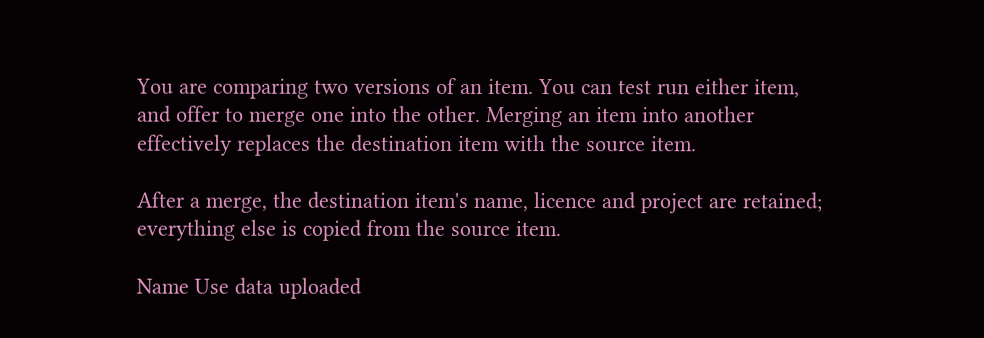You are comparing two versions of an item. You can test run either item, and offer to merge one into the other. Merging an item into another effectively replaces the destination item with the source item.

After a merge, the destination item's name, licence and project are retained; everything else is copied from the source item.

Name Use data uploaded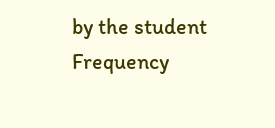by the student Frequency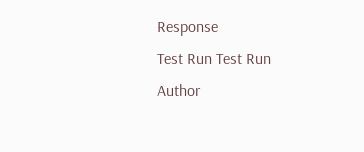Response
Test Run Test Run
Author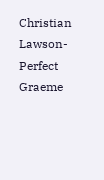Christian Lawson-Perfect Graeme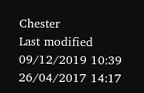Chester
Last modified 09/12/2019 10:39 26/04/2017 14:17